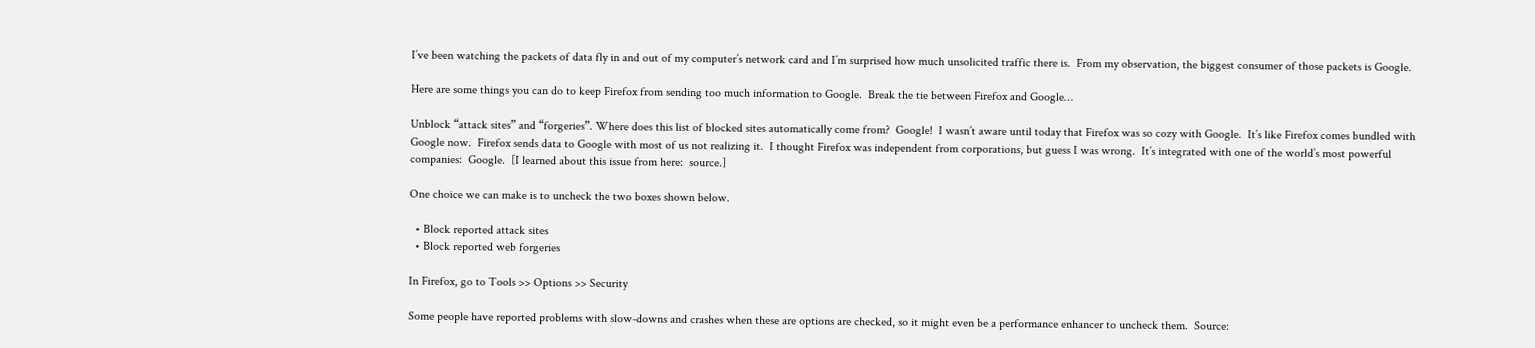I’ve been watching the packets of data fly in and out of my computer’s network card and I’m surprised how much unsolicited traffic there is.  From my observation, the biggest consumer of those packets is Google.

Here are some things you can do to keep Firefox from sending too much information to Google.  Break the tie between Firefox and Google…

Unblock “attack sites” and “forgeries”. Where does this list of blocked sites automatically come from?  Google!  I wasn’t aware until today that Firefox was so cozy with Google.  It’s like Firefox comes bundled with Google now.  Firefox sends data to Google with most of us not realizing it.  I thought Firefox was independent from corporations, but guess I was wrong.  It’s integrated with one of the world’s most powerful companies:  Google.  [I learned about this issue from here:  source.]

One choice we can make is to uncheck the two boxes shown below.

  • Block reported attack sites
  • Block reported web forgeries

In Firefox, go to Tools >> Options >> Security

Some people have reported problems with slow-downs and crashes when these are options are checked, so it might even be a performance enhancer to uncheck them.  Source: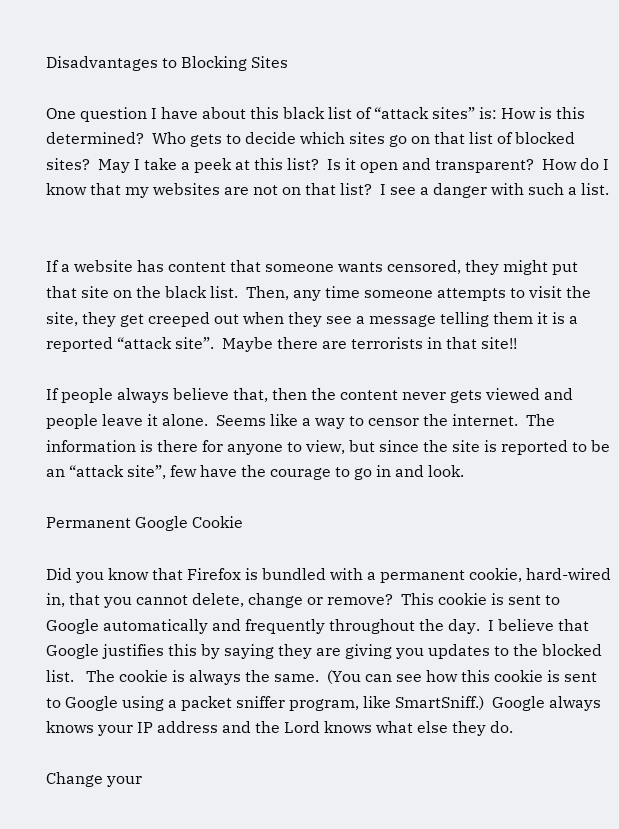Disadvantages to Blocking Sites

One question I have about this black list of “attack sites” is: How is this determined?  Who gets to decide which sites go on that list of blocked sites?  May I take a peek at this list?  Is it open and transparent?  How do I know that my websites are not on that list?  I see a danger with such a list.


If a website has content that someone wants censored, they might put that site on the black list.  Then, any time someone attempts to visit the site, they get creeped out when they see a message telling them it is a reported “attack site”.  Maybe there are terrorists in that site!!

If people always believe that, then the content never gets viewed and people leave it alone.  Seems like a way to censor the internet.  The information is there for anyone to view, but since the site is reported to be an “attack site”, few have the courage to go in and look.

Permanent Google Cookie

Did you know that Firefox is bundled with a permanent cookie, hard-wired in, that you cannot delete, change or remove?  This cookie is sent to Google automatically and frequently throughout the day.  I believe that Google justifies this by saying they are giving you updates to the blocked list.   The cookie is always the same.  (You can see how this cookie is sent to Google using a packet sniffer program, like SmartSniff.)  Google always knows your IP address and the Lord knows what else they do.

Change your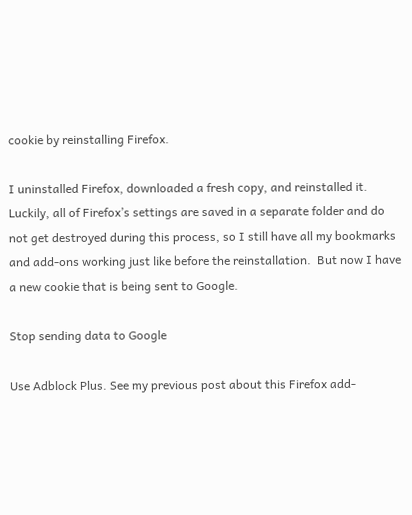cookie by reinstalling Firefox.

I uninstalled Firefox, downloaded a fresh copy, and reinstalled it.  Luckily, all of Firefox’s settings are saved in a separate folder and do not get destroyed during this process, so I still have all my bookmarks and add-ons working just like before the reinstallation.  But now I have a new cookie that is being sent to Google.

Stop sending data to Google

Use Adblock Plus. See my previous post about this Firefox add-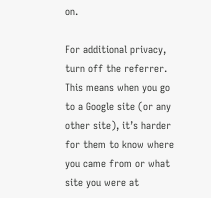on.

For additional privacy, turn off the referrer. This means when you go to a Google site (or any other site), it’s harder for them to know where you came from or what site you were at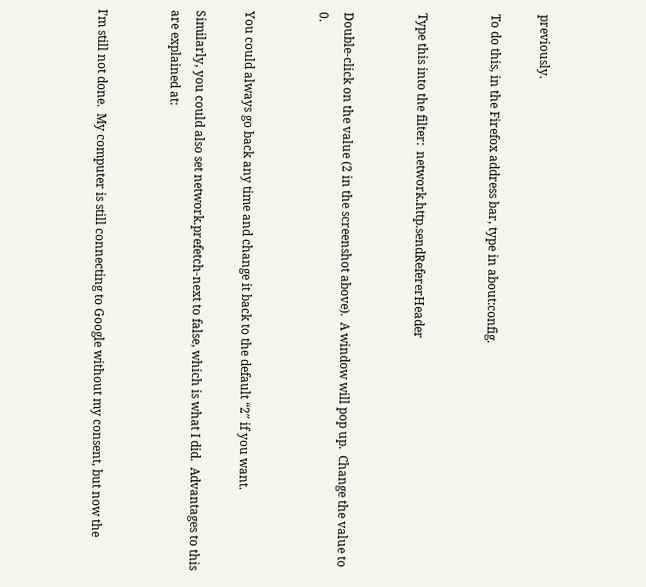previously.

To do this, in the Firefox address bar, type in about:config.


Type this into the filter:  network.http.sendRefererHeader


Double-click on the value (2 in the screenshot above).  A window will pop up.  Change the value to 0.


You could always go back any time and change it back to the default “2″ if you want.

Similarly, you could also set network.prefetch-next to false, which is what I did.  Advantages to this are explained at:


I’m still not done.  My computer is still connecting to Google without my consent, but now the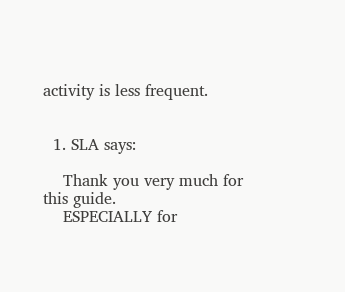activity is less frequent.


  1. SLA says:

    Thank you very much for this guide.
    ESPECIALLY for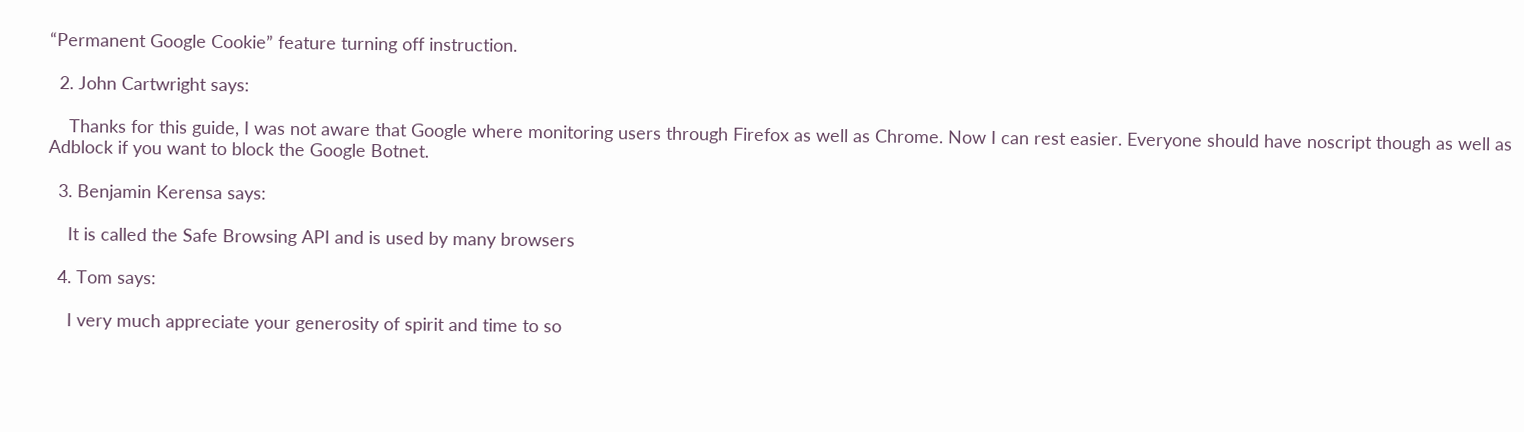“Permanent Google Cookie” feature turning off instruction.

  2. John Cartwright says:

    Thanks for this guide, I was not aware that Google where monitoring users through Firefox as well as Chrome. Now I can rest easier. Everyone should have noscript though as well as Adblock if you want to block the Google Botnet.

  3. Benjamin Kerensa says:

    It is called the Safe Browsing API and is used by many browsers

  4. Tom says:

    I very much appreciate your generosity of spirit and time to so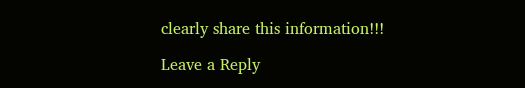clearly share this information!!!

Leave a Reply